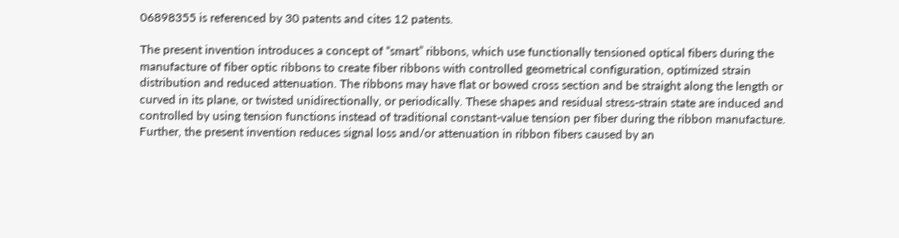06898355 is referenced by 30 patents and cites 12 patents.

The present invention introduces a concept of “smart” ribbons, which use functionally tensioned optical fibers during the manufacture of fiber optic ribbons to create fiber ribbons with controlled geometrical configuration, optimized strain distribution and reduced attenuation. The ribbons may have flat or bowed cross section and be straight along the length or curved in its plane, or twisted unidirectionally, or periodically. These shapes and residual stress-strain state are induced and controlled by using tension functions instead of traditional constant-value tension per fiber during the ribbon manufacture. Further, the present invention reduces signal loss and/or attenuation in ribbon fibers caused by an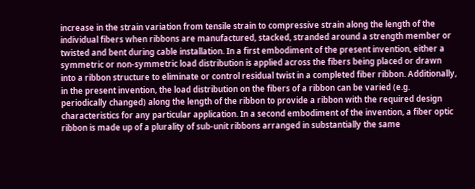increase in the strain variation from tensile strain to compressive strain along the length of the individual fibers when ribbons are manufactured, stacked, stranded around a strength member or twisted and bent during cable installation. In a first embodiment of the present invention, either a symmetric or non-symmetric load distribution is applied across the fibers being placed or drawn into a ribbon structure to eliminate or control residual twist in a completed fiber ribbon. Additionally, in the present invention, the load distribution on the fibers of a ribbon can be varied (e.g. periodically changed) along the length of the ribbon to provide a ribbon with the required design characteristics for any particular application. In a second embodiment of the invention, a fiber optic ribbon is made up of a plurality of sub-unit ribbons arranged in substantially the same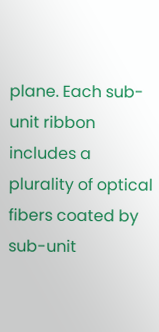plane. Each sub-unit ribbon includes a plurality of optical fibers coated by sub-unit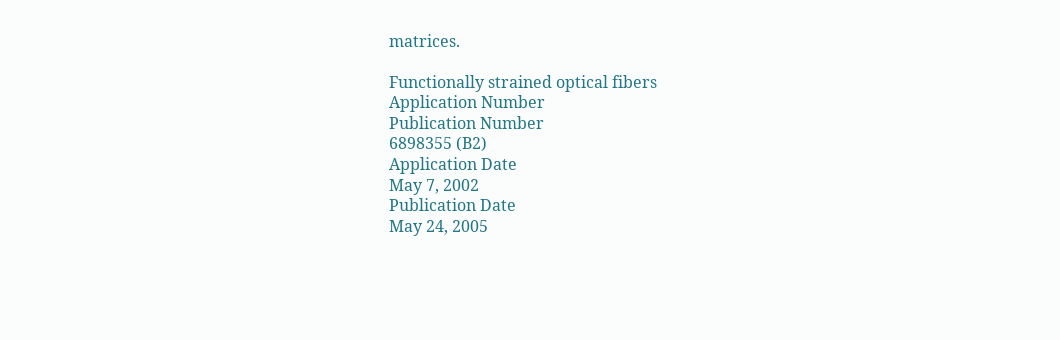matrices.

Functionally strained optical fibers
Application Number
Publication Number
6898355 (B2)
Application Date
May 7, 2002
Publication Date
May 24, 2005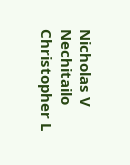Nicholas V Nechitailo
Christopher L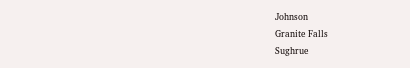Johnson
Granite Falls
Sughrue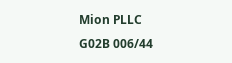Mion PLLC
G02B 006/44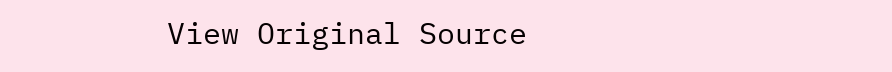View Original Source